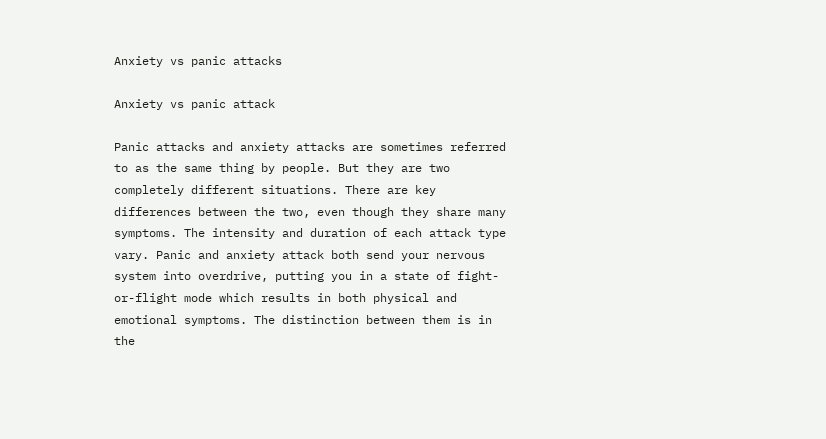Anxiety vs panic attacks

Anxiety vs panic attack

Panic attacks and anxiety attacks are sometimes referred to as the same thing by people. But they are two completely different situations. There are key differences between the two, even though they share many symptoms. The intensity and duration of each attack type vary. Panic and anxiety attack both send your nervous system into overdrive, putting you in a state of fight-or-flight mode which results in both physical and emotional symptoms. The distinction between them is in the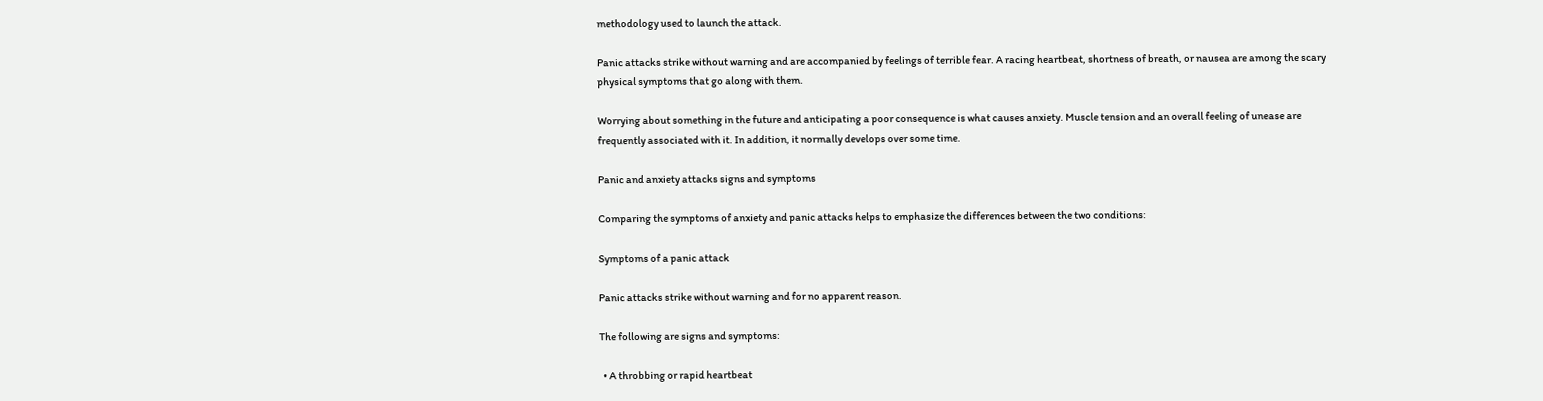methodology used to launch the attack.

Panic attacks strike without warning and are accompanied by feelings of terrible fear. A racing heartbeat, shortness of breath, or nausea are among the scary physical symptoms that go along with them.

Worrying about something in the future and anticipating a poor consequence is what causes anxiety. Muscle tension and an overall feeling of unease are frequently associated with it. In addition, it normally develops over some time.

Panic and anxiety attacks signs and symptoms

Comparing the symptoms of anxiety and panic attacks helps to emphasize the differences between the two conditions:

Symptoms of a panic attack

Panic attacks strike without warning and for no apparent reason.

The following are signs and symptoms:

  • A throbbing or rapid heartbeat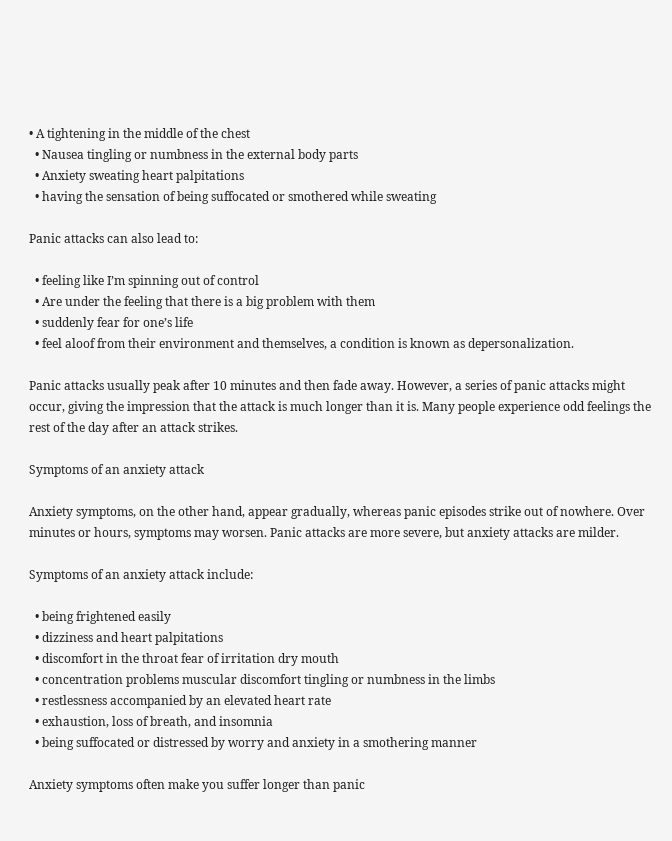• A tightening in the middle of the chest
  • Nausea tingling or numbness in the external body parts
  • Anxiety sweating heart palpitations
  • having the sensation of being suffocated or smothered while sweating

Panic attacks can also lead to:

  • feeling like I’m spinning out of control
  • Are under the feeling that there is a big problem with them
  • suddenly fear for one’s life
  • feel aloof from their environment and themselves, a condition is known as depersonalization.

Panic attacks usually peak after 10 minutes and then fade away. However, a series of panic attacks might occur, giving the impression that the attack is much longer than it is. Many people experience odd feelings the rest of the day after an attack strikes.

Symptoms of an anxiety attack

Anxiety symptoms, on the other hand, appear gradually, whereas panic episodes strike out of nowhere. Over minutes or hours, symptoms may worsen. Panic attacks are more severe, but anxiety attacks are milder.

Symptoms of an anxiety attack include:

  • being frightened easily
  • dizziness and heart palpitations
  • discomfort in the throat fear of irritation dry mouth
  • concentration problems muscular discomfort tingling or numbness in the limbs
  • restlessness accompanied by an elevated heart rate
  • exhaustion, loss of breath, and insomnia
  • being suffocated or distressed by worry and anxiety in a smothering manner

Anxiety symptoms often make you suffer longer than panic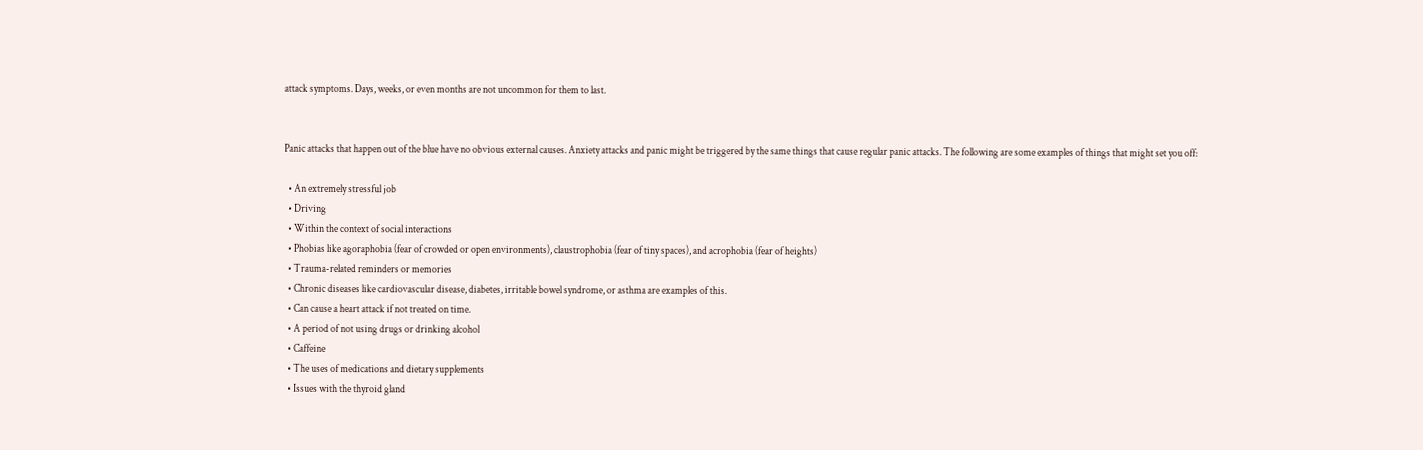attack symptoms. Days, weeks, or even months are not uncommon for them to last.


Panic attacks that happen out of the blue have no obvious external causes. Anxiety attacks and panic might be triggered by the same things that cause regular panic attacks. The following are some examples of things that might set you off:

  • An extremely stressful job
  • Driving
  • Within the context of social interactions
  • Phobias like agoraphobia (fear of crowded or open environments), claustrophobia (fear of tiny spaces), and acrophobia (fear of heights)
  • Trauma-related reminders or memories
  • Chronic diseases like cardiovascular disease, diabetes, irritable bowel syndrome, or asthma are examples of this.
  • Can cause a heart attack if not treated on time.
  • A period of not using drugs or drinking alcohol
  • Caffeine
  • The uses of medications and dietary supplements
  • Issues with the thyroid gland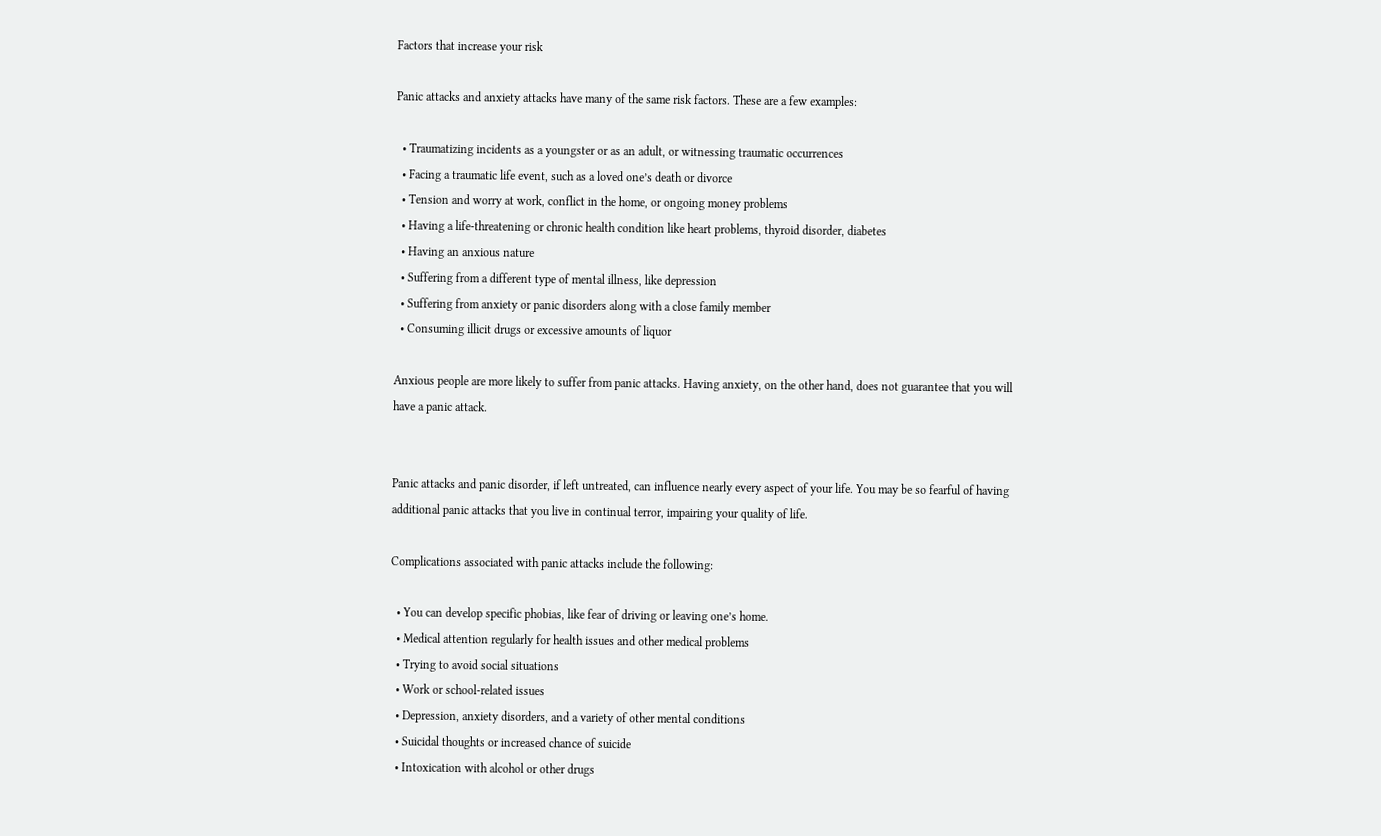Factors that increase your risk

Panic attacks and anxiety attacks have many of the same risk factors. These are a few examples:

  • Traumatizing incidents as a youngster or as an adult, or witnessing traumatic occurrences
  • Facing a traumatic life event, such as a loved one’s death or divorce
  • Tension and worry at work, conflict in the home, or ongoing money problems
  • Having a life-threatening or chronic health condition like heart problems, thyroid disorder, diabetes
  • Having an anxious nature
  • Suffering from a different type of mental illness, like depression
  • Suffering from anxiety or panic disorders along with a close family member
  • Consuming illicit drugs or excessive amounts of liquor

Anxious people are more likely to suffer from panic attacks. Having anxiety, on the other hand, does not guarantee that you will have a panic attack.


Panic attacks and panic disorder, if left untreated, can influence nearly every aspect of your life. You may be so fearful of having additional panic attacks that you live in continual terror, impairing your quality of life.

Complications associated with panic attacks include the following:

  • You can develop specific phobias, like fear of driving or leaving one’s home.
  • Medical attention regularly for health issues and other medical problems
  • Trying to avoid social situations
  • Work or school-related issues
  • Depression, anxiety disorders, and a variety of other mental conditions
  • Suicidal thoughts or increased chance of suicide
  • Intoxication with alcohol or other drugs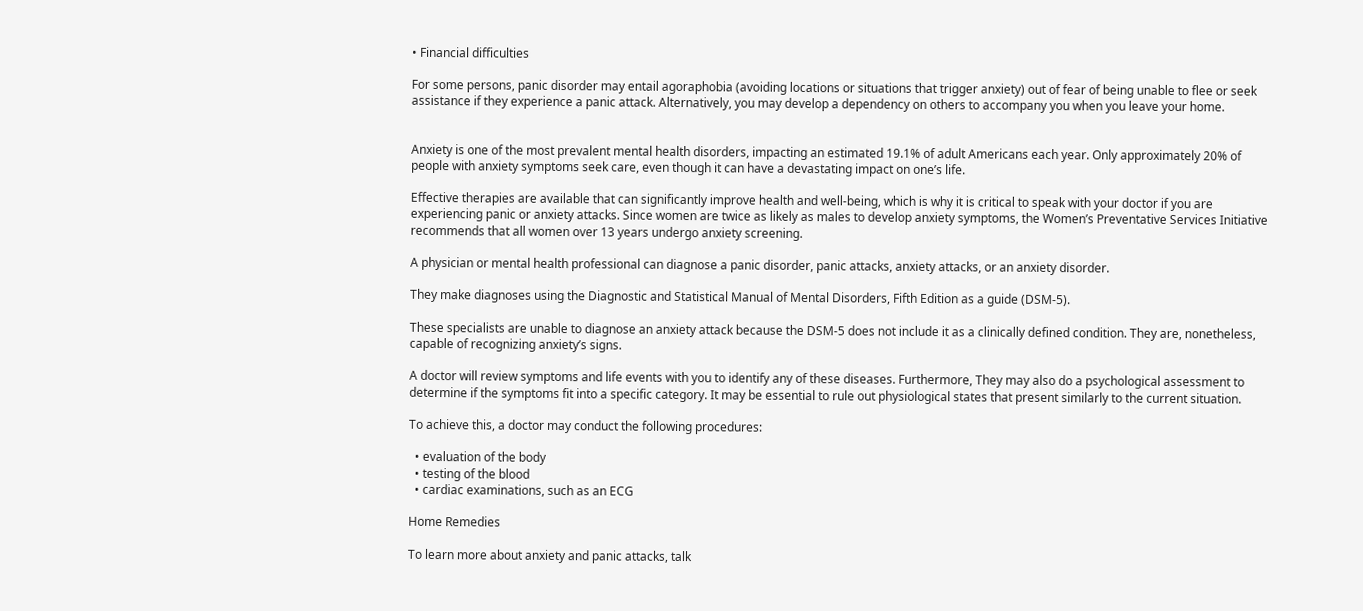• Financial difficulties

For some persons, panic disorder may entail agoraphobia (avoiding locations or situations that trigger anxiety) out of fear of being unable to flee or seek assistance if they experience a panic attack. Alternatively, you may develop a dependency on others to accompany you when you leave your home.


Anxiety is one of the most prevalent mental health disorders, impacting an estimated 19.1% of adult Americans each year. Only approximately 20% of people with anxiety symptoms seek care, even though it can have a devastating impact on one’s life.

Effective therapies are available that can significantly improve health and well-being, which is why it is critical to speak with your doctor if you are experiencing panic or anxiety attacks. Since women are twice as likely as males to develop anxiety symptoms, the Women’s Preventative Services Initiative recommends that all women over 13 years undergo anxiety screening.

A physician or mental health professional can diagnose a panic disorder, panic attacks, anxiety attacks, or an anxiety disorder.

They make diagnoses using the Diagnostic and Statistical Manual of Mental Disorders, Fifth Edition as a guide (DSM-5).

These specialists are unable to diagnose an anxiety attack because the DSM-5 does not include it as a clinically defined condition. They are, nonetheless, capable of recognizing anxiety’s signs.

A doctor will review symptoms and life events with you to identify any of these diseases. Furthermore, They may also do a psychological assessment to determine if the symptoms fit into a specific category. It may be essential to rule out physiological states that present similarly to the current situation.

To achieve this, a doctor may conduct the following procedures:

  • evaluation of the body
  • testing of the blood
  • cardiac examinations, such as an ECG

Home Remedies

To learn more about anxiety and panic attacks, talk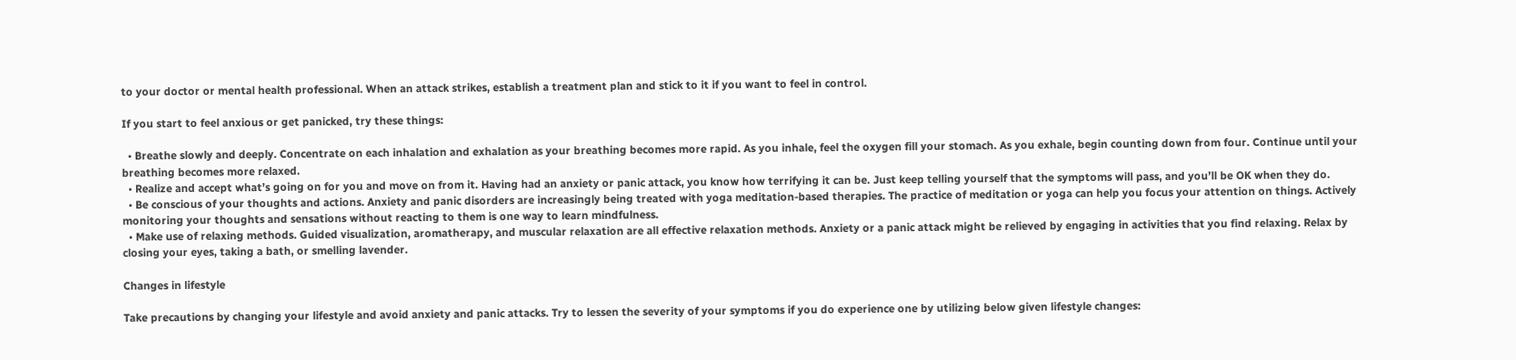to your doctor or mental health professional. When an attack strikes, establish a treatment plan and stick to it if you want to feel in control.

If you start to feel anxious or get panicked, try these things:

  • Breathe slowly and deeply. Concentrate on each inhalation and exhalation as your breathing becomes more rapid. As you inhale, feel the oxygen fill your stomach. As you exhale, begin counting down from four. Continue until your breathing becomes more relaxed.
  • Realize and accept what’s going on for you and move on from it. Having had an anxiety or panic attack, you know how terrifying it can be. Just keep telling yourself that the symptoms will pass, and you’ll be OK when they do.
  • Be conscious of your thoughts and actions. Anxiety and panic disorders are increasingly being treated with yoga meditation-based therapies. The practice of meditation or yoga can help you focus your attention on things. Actively monitoring your thoughts and sensations without reacting to them is one way to learn mindfulness.
  • Make use of relaxing methods. Guided visualization, aromatherapy, and muscular relaxation are all effective relaxation methods. Anxiety or a panic attack might be relieved by engaging in activities that you find relaxing. Relax by closing your eyes, taking a bath, or smelling lavender.

Changes in lifestyle

Take precautions by changing your lifestyle and avoid anxiety and panic attacks. Try to lessen the severity of your symptoms if you do experience one by utilizing below given lifestyle changes: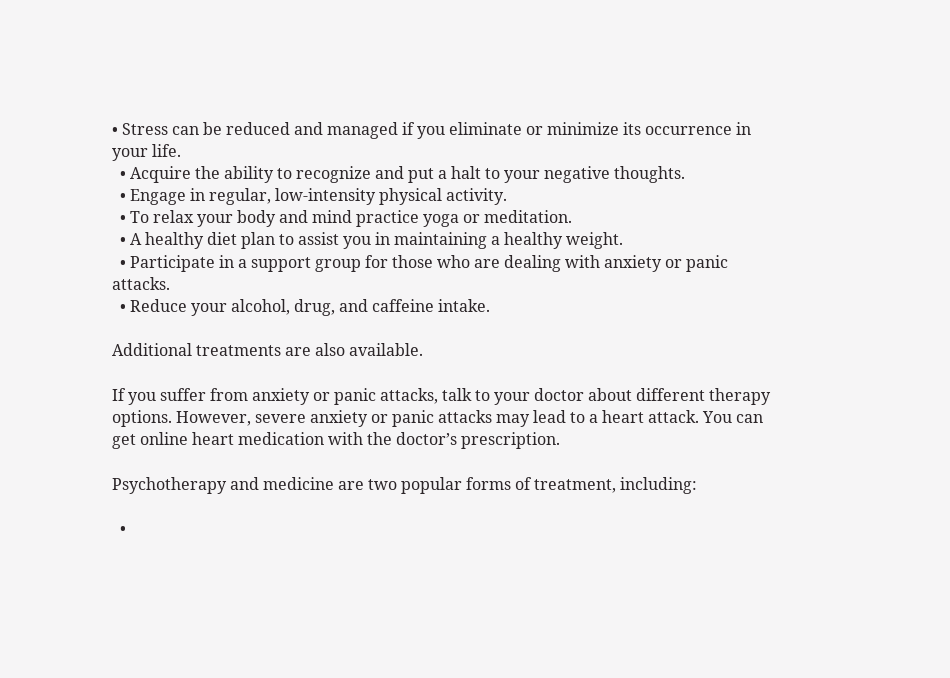• Stress can be reduced and managed if you eliminate or minimize its occurrence in your life.
  • Acquire the ability to recognize and put a halt to your negative thoughts.
  • Engage in regular, low-intensity physical activity.
  • To relax your body and mind practice yoga or meditation.
  • A healthy diet plan to assist you in maintaining a healthy weight.
  • Participate in a support group for those who are dealing with anxiety or panic attacks.
  • Reduce your alcohol, drug, and caffeine intake.

Additional treatments are also available.

If you suffer from anxiety or panic attacks, talk to your doctor about different therapy options. However, severe anxiety or panic attacks may lead to a heart attack. You can get online heart medication with the doctor’s prescription.

Psychotherapy and medicine are two popular forms of treatment, including:

  •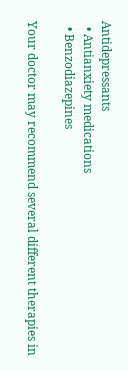Antidepressants
  • Antianxiety medications
  • Benzodiazepines

Your doctor may recommend several different therapies in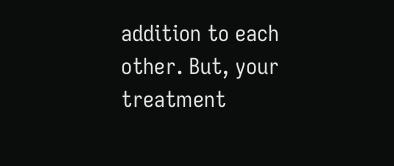addition to each other. But, your treatment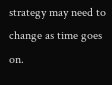strategy may need to change as time goes on.